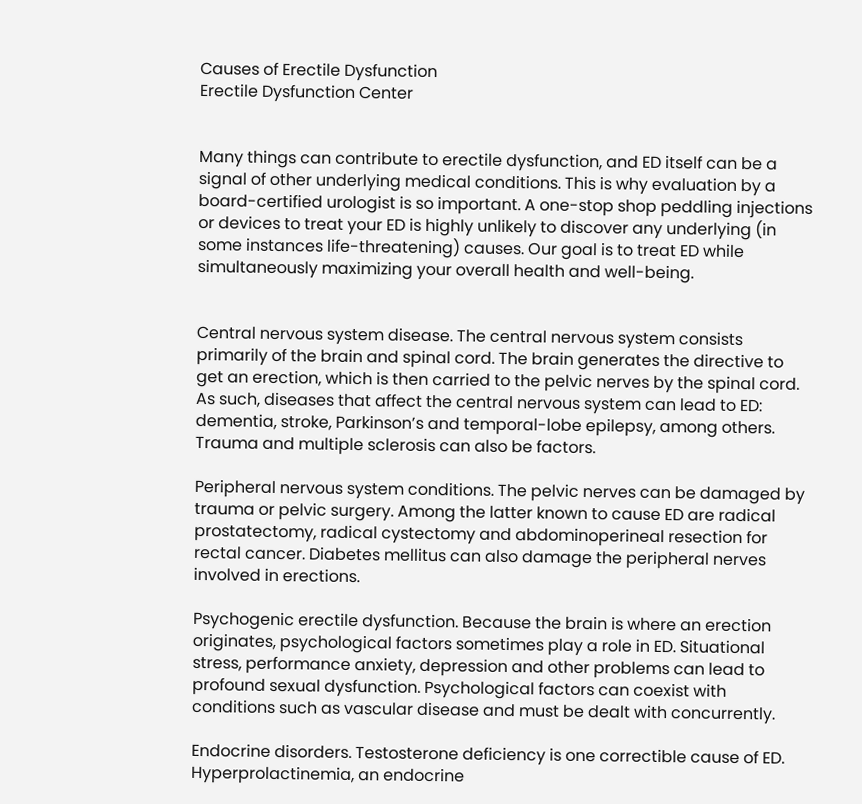Causes of Erectile Dysfunction
Erectile Dysfunction Center


Many things can contribute to erectile dysfunction, and ED itself can be a signal of other underlying medical conditions. This is why evaluation by a board-certified urologist is so important. A one-stop shop peddling injections or devices to treat your ED is highly unlikely to discover any underlying (in some instances life-threatening) causes. Our goal is to treat ED while simultaneously maximizing your overall health and well-being.


Central nervous system disease. The central nervous system consists primarily of the brain and spinal cord. The brain generates the directive to get an erection, which is then carried to the pelvic nerves by the spinal cord. As such, diseases that affect the central nervous system can lead to ED: dementia, stroke, Parkinson’s and temporal-lobe epilepsy, among others. Trauma and multiple sclerosis can also be factors.

Peripheral nervous system conditions. The pelvic nerves can be damaged by trauma or pelvic surgery. Among the latter known to cause ED are radical prostatectomy, radical cystectomy and abdominoperineal resection for rectal cancer. Diabetes mellitus can also damage the peripheral nerves involved in erections.

Psychogenic erectile dysfunction. Because the brain is where an erection originates, psychological factors sometimes play a role in ED. Situational stress, performance anxiety, depression and other problems can lead to profound sexual dysfunction. Psychological factors can coexist with conditions such as vascular disease and must be dealt with concurrently.

Endocrine disorders. Testosterone deficiency is one correctible cause of ED. Hyperprolactinemia, an endocrine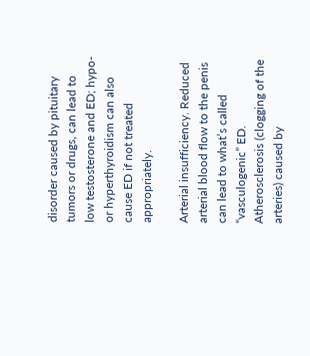disorder caused by pituitary tumors or drugs, can lead to low testosterone and ED; hypo- or hyperthyroidism can also cause ED if not treated appropriately.

Arterial insufficiency. Reduced arterial blood flow to the penis can lead to what’s called “vasculogenic” ED. Atherosclerosis (clogging of the arteries) caused by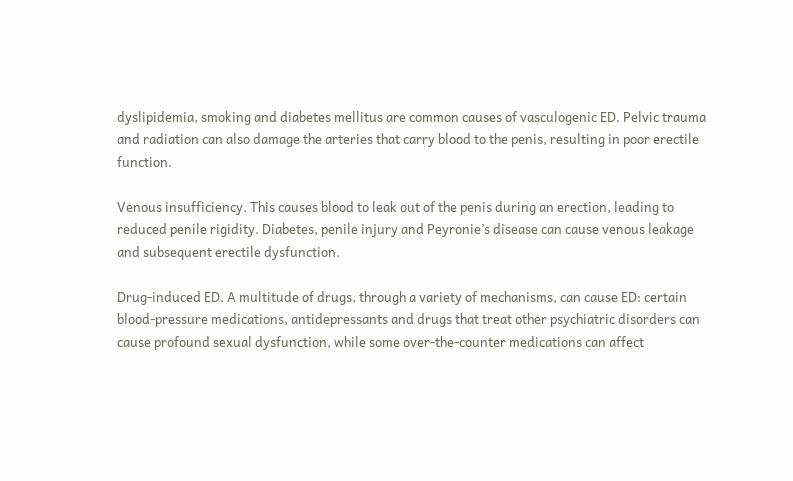dyslipidemia, smoking and diabetes mellitus are common causes of vasculogenic ED. Pelvic trauma and radiation can also damage the arteries that carry blood to the penis, resulting in poor erectile function.

Venous insufficiency. This causes blood to leak out of the penis during an erection, leading to reduced penile rigidity. Diabetes, penile injury and Peyronie’s disease can cause venous leakage and subsequent erectile dysfunction.

Drug-induced ED. A multitude of drugs, through a variety of mechanisms, can cause ED: certain blood-pressure medications, antidepressants and drugs that treat other psychiatric disorders can cause profound sexual dysfunction, while some over-the-counter medications can affect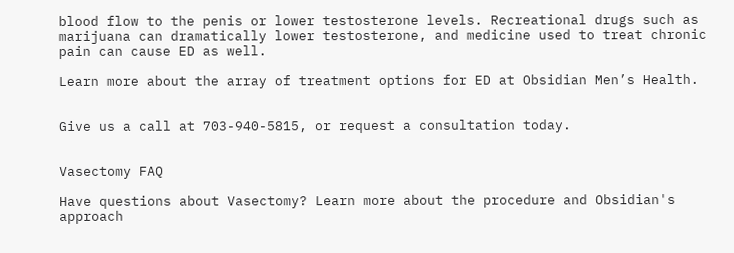blood flow to the penis or lower testosterone levels. Recreational drugs such as marijuana can dramatically lower testosterone, and medicine used to treat chronic pain can cause ED as well.

Learn more about the array of treatment options for ED at Obsidian Men’s Health.


Give us a call at 703-940-5815, or request a consultation today.


Vasectomy FAQ

Have questions about Vasectomy? Learn more about the procedure and Obsidian's approach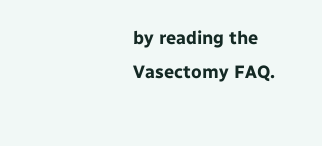by reading the Vasectomy FAQ.